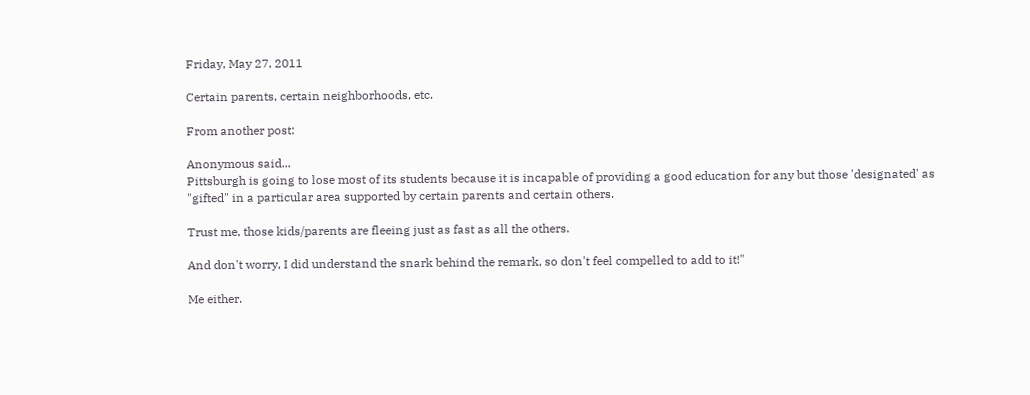Friday, May 27, 2011

Certain parents, certain neighborhoods, etc.

From another post:

Anonymous said...
Pittsburgh is going to lose most of its students because it is incapable of providing a good education for any but those 'designated' as "gifted" in a particular area supported by certain parents and certain others.

Trust me, those kids/parents are fleeing just as fast as all the others.

And don't worry, I did understand the snark behind the remark, so don't feel compelled to add to it!"

Me either.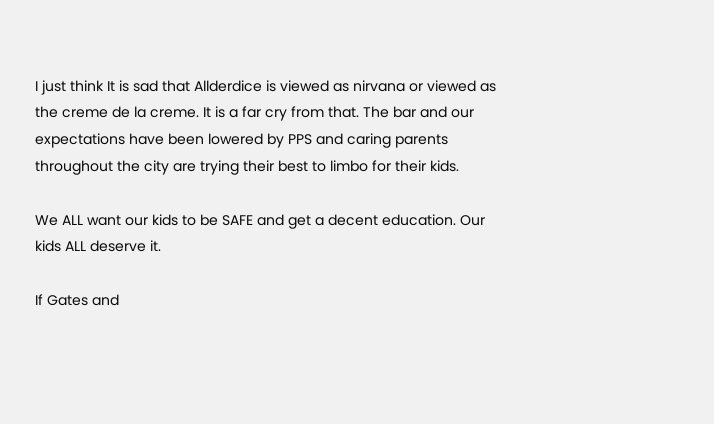I just think It is sad that Allderdice is viewed as nirvana or viewed as the creme de la creme. It is a far cry from that. The bar and our expectations have been lowered by PPS and caring parents throughout the city are trying their best to limbo for their kids.

We ALL want our kids to be SAFE and get a decent education. Our kids ALL deserve it.

If Gates and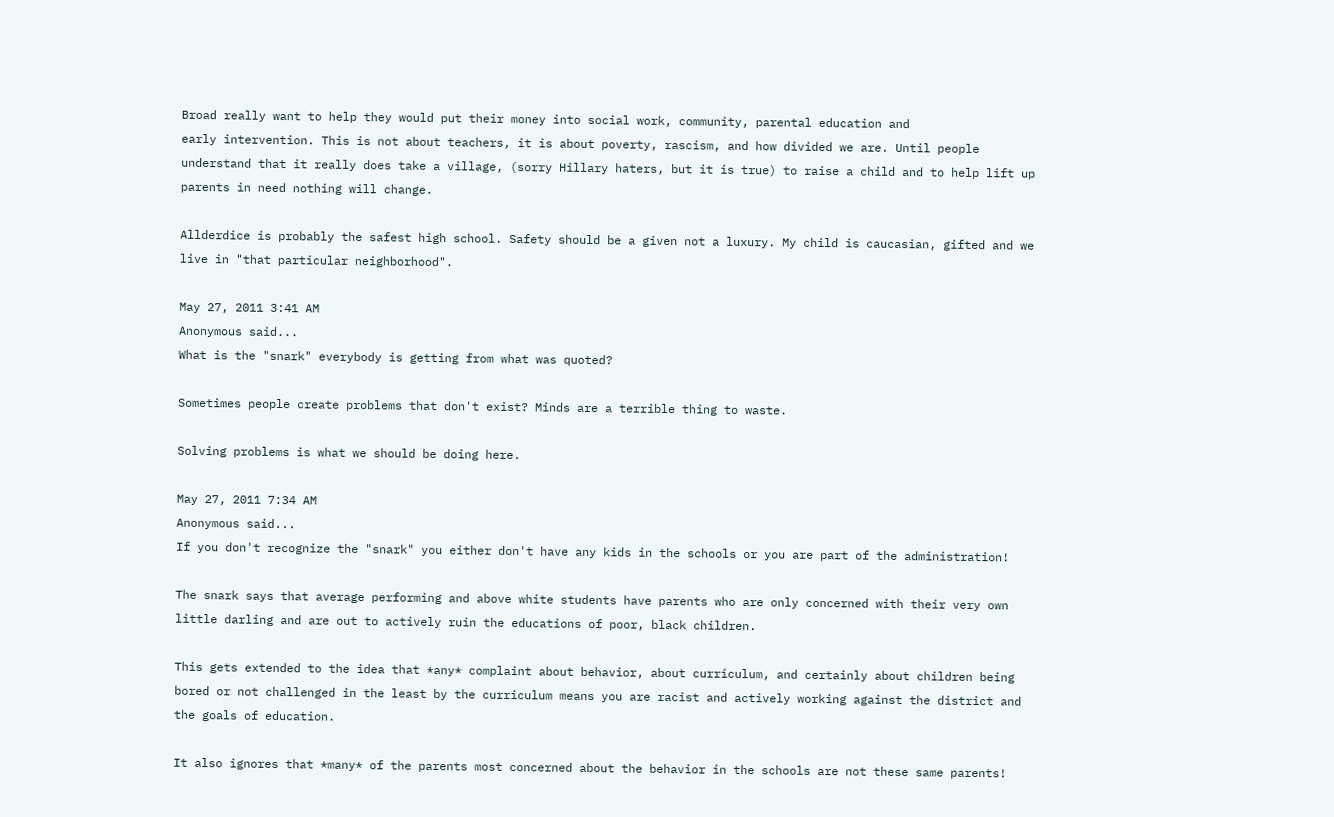Broad really want to help they would put their money into social work, community, parental education and
early intervention. This is not about teachers, it is about poverty, rascism, and how divided we are. Until people understand that it really does take a village, (sorry Hillary haters, but it is true) to raise a child and to help lift up parents in need nothing will change.

Allderdice is probably the safest high school. Safety should be a given not a luxury. My child is caucasian, gifted and we live in "that particular neighborhood".

May 27, 2011 3:41 AM
Anonymous said...
What is the "snark" everybody is getting from what was quoted?

Sometimes people create problems that don't exist? Minds are a terrible thing to waste.

Solving problems is what we should be doing here.

May 27, 2011 7:34 AM
Anonymous said...
If you don't recognize the "snark" you either don't have any kids in the schools or you are part of the administration!

The snark says that average performing and above white students have parents who are only concerned with their very own little darling and are out to actively ruin the educations of poor, black children.

This gets extended to the idea that *any* complaint about behavior, about curriculum, and certainly about children being bored or not challenged in the least by the curriculum means you are racist and actively working against the district and the goals of education.

It also ignores that *many* of the parents most concerned about the behavior in the schools are not these same parents!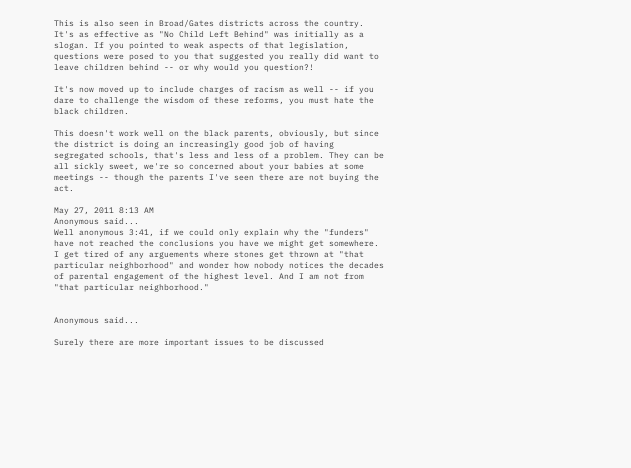This is also seen in Broad/Gates districts across the country. It's as effective as "No Child Left Behind" was initially as a slogan. If you pointed to weak aspects of that legislation, questions were posed to you that suggested you really did want to leave children behind -- or why would you question?!

It's now moved up to include charges of racism as well -- if you dare to challenge the wisdom of these reforms, you must hate the black children.

This doesn't work well on the black parents, obviously, but since the district is doing an increasingly good job of having segregated schools, that's less and less of a problem. They can be all sickly sweet, we're so concerned about your babies at some meetings -- though the parents I've seen there are not buying the act.

May 27, 2011 8:13 AM
Anonymous said...
Well anonymous 3:41, if we could only explain why the "funders" have not reached the conclusions you have we might get somewhere. I get tired of any arguements where stones get thrown at "that particular neighborhood" and wonder how nobody notices the decades of parental engagement of the highest level. And I am not from "that particular neighborhood."


Anonymous said...

Surely there are more important issues to be discussed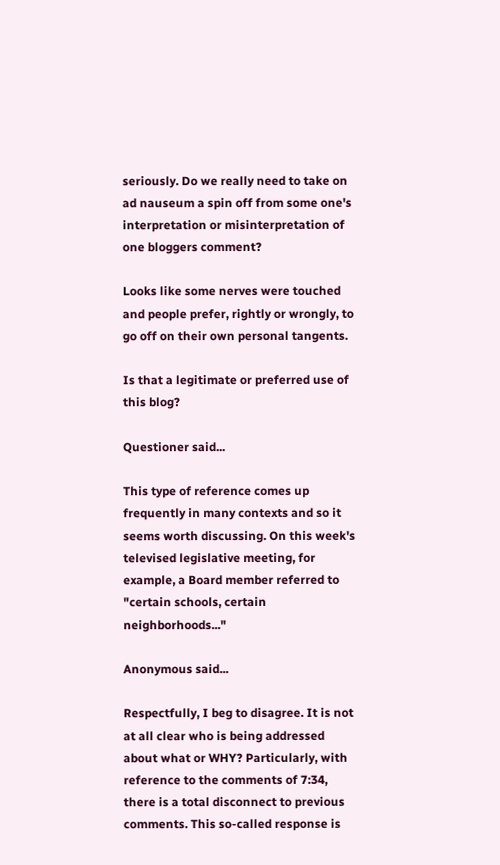seriously. Do we really need to take on ad nauseum a spin off from some one's interpretation or misinterpretation of one bloggers comment?

Looks like some nerves were touched and people prefer, rightly or wrongly, to go off on their own personal tangents.

Is that a legitimate or preferred use of this blog?

Questioner said...

This type of reference comes up frequently in many contexts and so it seems worth discussing. On this week's televised legislative meeting, for example, a Board member referred to "certain schools, certain neighborhoods..."

Anonymous said...

Respectfully, I beg to disagree. It is not at all clear who is being addressed about what or WHY? Particularly, with reference to the comments of 7:34, there is a total disconnect to previous comments. This so-called response is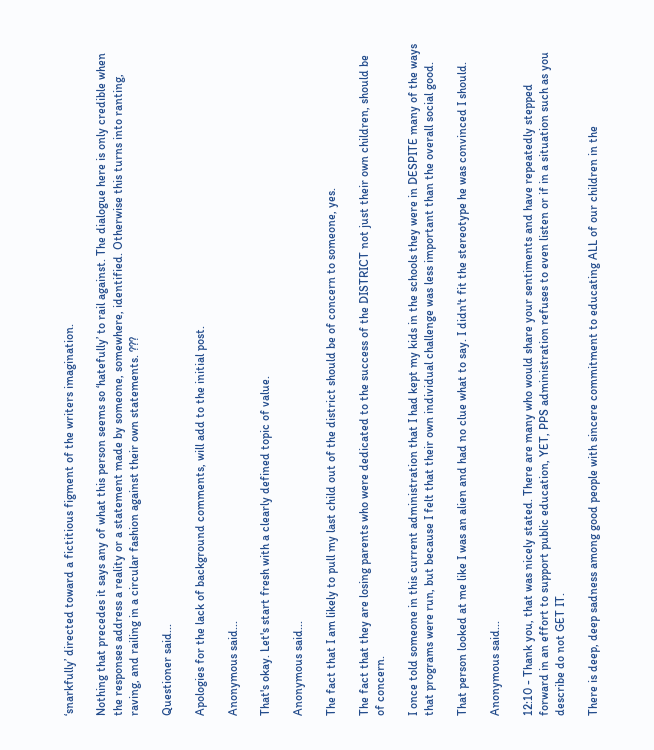‘snarkfully’ directed toward a fictitious figment of the writers imagination.

Nothing that precedes it says any of what this person seems so ‘hatefully’ to rail against. The dialogue here is only credible when the responses address a reality or a statement made by someone, somewhere, identified. Otherwise this turns into ranting, raving, and railing in a circular fashion against their own statements. ???

Questioner said...

Apologies for the lack of background comments, will add to the initial post.

Anonymous said...

That's okay. Let's start fresh with a clearly defined topic of value.

Anonymous said...

The fact that I am likely to pull my last child out of the district should be of concern to someone, yes.

The fact that they are losing parents who were dedicated to the success of the DISTRICT not just their own children, should be of concern.

I once told someone in this current administration that I had kept my kids in the schools they were in DESPITE many of the ways that programs were run, but because I felt that their own individual challenge was less important than the overall social good.

That person looked at me like I was an alien and had no clue what to say. I didn't fit the stereotype he was convinced I should.

Anonymous said...

12:10 - Thank you, that was nicely stated. There are many who would share your sentiments and have repeatedly stepped forward in an effort to support public education, YET, PPS administration refuses to even listen or if in a situation such as you describe do not GET IT.

There is deep, deep sadness among good people with sincere commitment to educating ALL of our children in the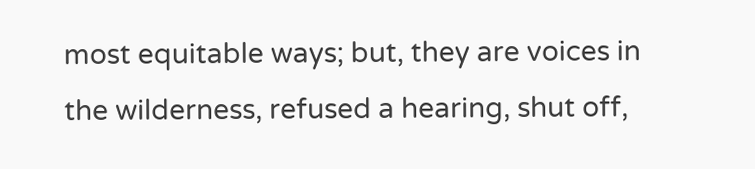most equitable ways; but, they are voices in the wilderness, refused a hearing, shut off,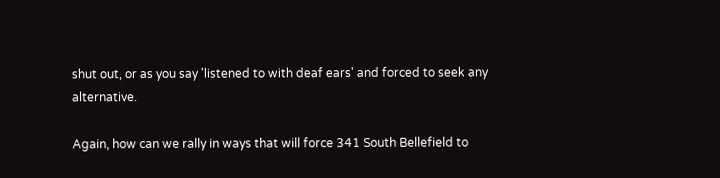shut out, or as you say 'listened to with deaf ears' and forced to seek any alternative.

Again, how can we rally in ways that will force 341 South Bellefield to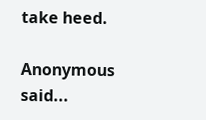take heed.

Anonymous said...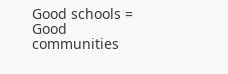Good schools = Good communities